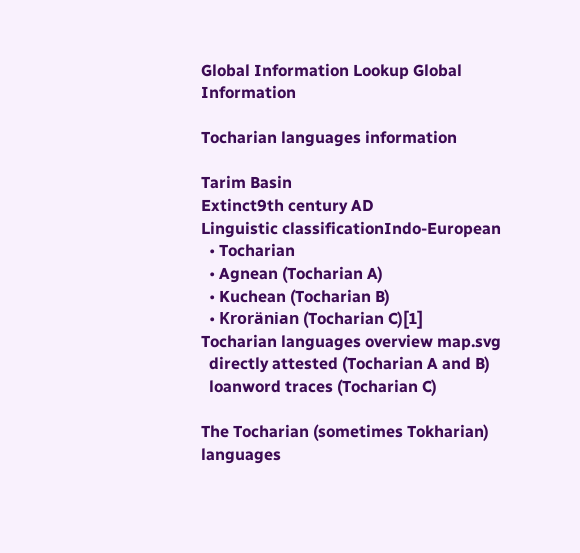Global Information Lookup Global Information

Tocharian languages information

Tarim Basin
Extinct9th century AD
Linguistic classificationIndo-European
  • Tocharian
  • Agnean (Tocharian A)
  • Kuchean (Tocharian B)
  • Kroränian (Tocharian C)[1]
Tocharian languages overview map.svg
  directly attested (Tocharian A and B)
  loanword traces (Tocharian C)

The Tocharian (sometimes Tokharian) languages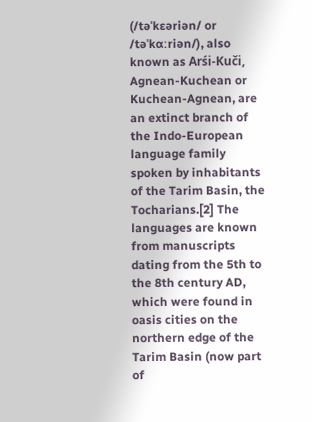(/təˈkɛəriən/ or /təˈkɑːriən/), also known as Arśi-Kuči, Agnean-Kuchean or Kuchean-Agnean, are an extinct branch of the Indo-European language family spoken by inhabitants of the Tarim Basin, the Tocharians.[2] The languages are known from manuscripts dating from the 5th to the 8th century AD, which were found in oasis cities on the northern edge of the Tarim Basin (now part of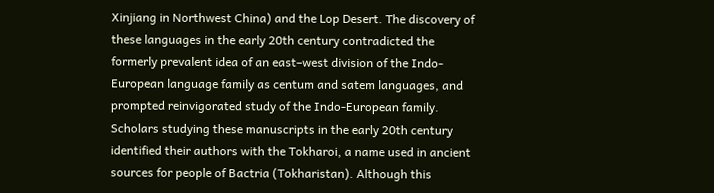Xinjiang in Northwest China) and the Lop Desert. The discovery of these languages in the early 20th century contradicted the formerly prevalent idea of an east–west division of the Indo-European language family as centum and satem languages, and prompted reinvigorated study of the Indo-European family. Scholars studying these manuscripts in the early 20th century identified their authors with the Tokharoi, a name used in ancient sources for people of Bactria (Tokharistan). Although this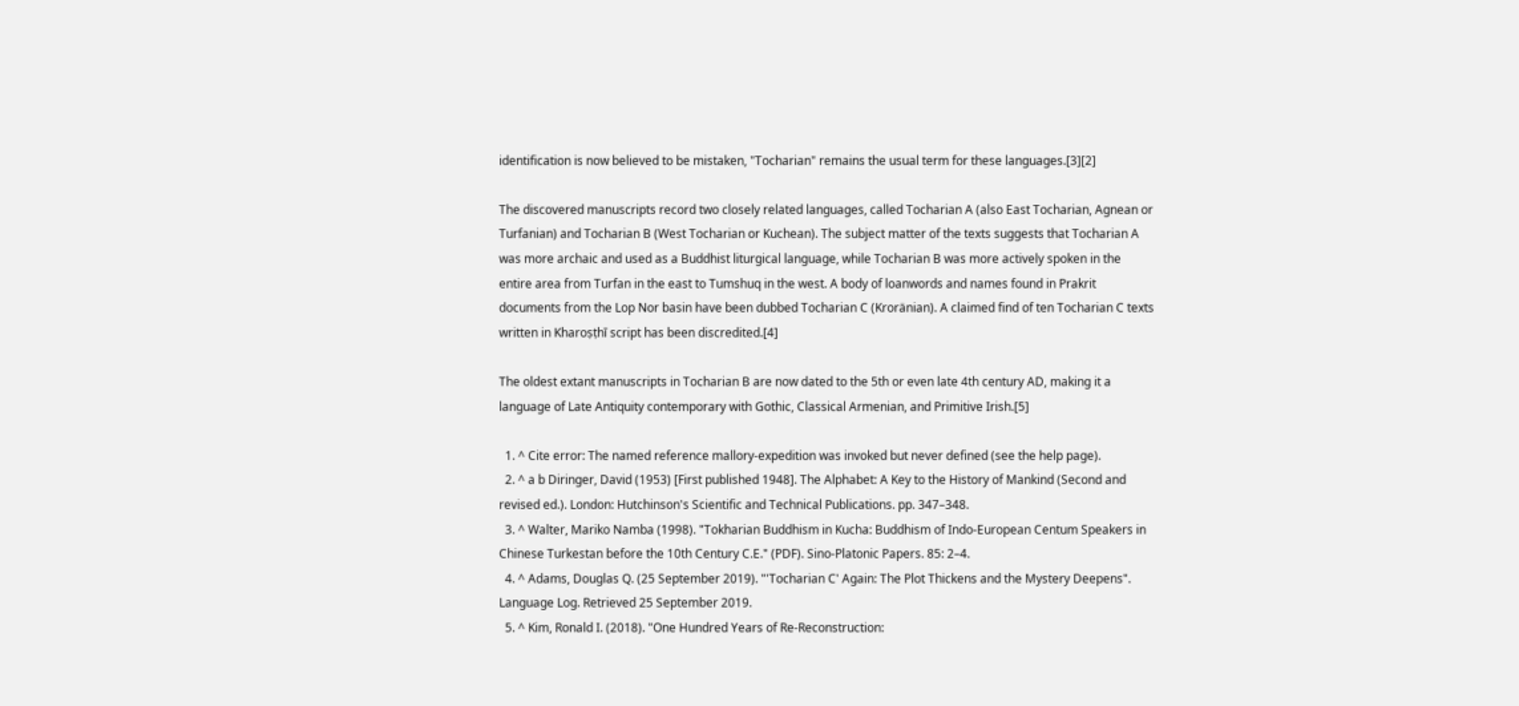identification is now believed to be mistaken, "Tocharian" remains the usual term for these languages.[3][2]

The discovered manuscripts record two closely related languages, called Tocharian A (also East Tocharian, Agnean or Turfanian) and Tocharian B (West Tocharian or Kuchean). The subject matter of the texts suggests that Tocharian A was more archaic and used as a Buddhist liturgical language, while Tocharian B was more actively spoken in the entire area from Turfan in the east to Tumshuq in the west. A body of loanwords and names found in Prakrit documents from the Lop Nor basin have been dubbed Tocharian C (Kroränian). A claimed find of ten Tocharian C texts written in Kharoṣṭhī script has been discredited.[4]

The oldest extant manuscripts in Tocharian B are now dated to the 5th or even late 4th century AD, making it a language of Late Antiquity contemporary with Gothic, Classical Armenian, and Primitive Irish.[5]

  1. ^ Cite error: The named reference mallory-expedition was invoked but never defined (see the help page).
  2. ^ a b Diringer, David (1953) [First published 1948]. The Alphabet: A Key to the History of Mankind (Second and revised ed.). London: Hutchinson's Scientific and Technical Publications. pp. 347–348.
  3. ^ Walter, Mariko Namba (1998). "Tokharian Buddhism in Kucha: Buddhism of Indo-European Centum Speakers in Chinese Turkestan before the 10th Century C.E." (PDF). Sino-Platonic Papers. 85: 2–4.
  4. ^ Adams, Douglas Q. (25 September 2019). "'Tocharian C' Again: The Plot Thickens and the Mystery Deepens". Language Log. Retrieved 25 September 2019.
  5. ^ Kim, Ronald I. (2018). "One Hundred Years of Re-Reconstruction: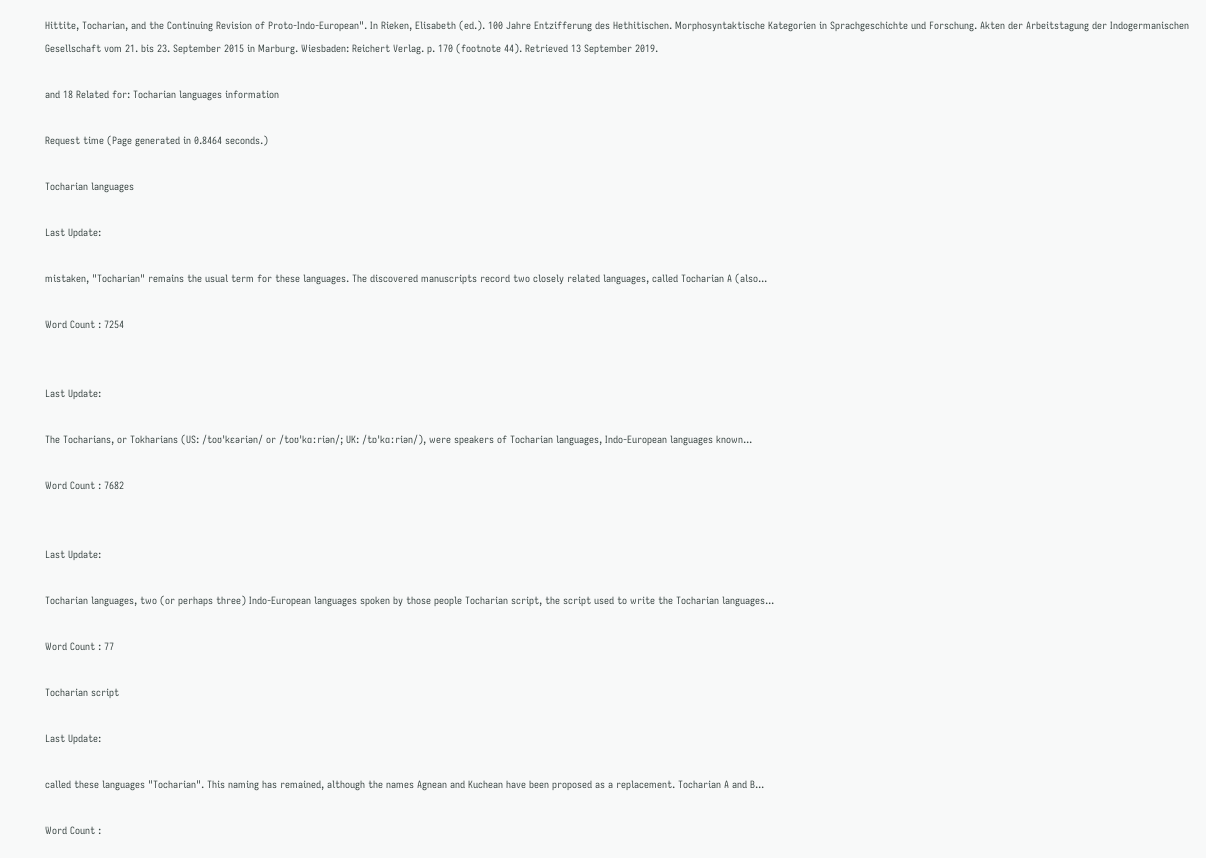Hittite, Tocharian, and the Continuing Revision of Proto-Indo-European". In Rieken, Elisabeth (ed.). 100 Jahre Entzifferung des Hethitischen. Morphosyntaktische Kategorien in Sprachgeschichte und Forschung. Akten der Arbeitstagung der Indogermanischen Gesellschaft vom 21. bis 23. September 2015 in Marburg. Wiesbaden: Reichert Verlag. p. 170 (footnote 44). Retrieved 13 September 2019.

and 18 Related for: Tocharian languages information

Request time (Page generated in 0.8464 seconds.)

Tocharian languages

Last Update:

mistaken, "Tocharian" remains the usual term for these languages. The discovered manuscripts record two closely related languages, called Tocharian A (also...

Word Count : 7254


Last Update:

The Tocharians, or Tokharians (US: /toʊˈkɛəriən/ or /toʊˈkɑːriən/; UK: /tɒˈkɑːriən/), were speakers of Tocharian languages, Indo-European languages known...

Word Count : 7682


Last Update:

Tocharian languages, two (or perhaps three) Indo-European languages spoken by those people Tocharian script, the script used to write the Tocharian languages...

Word Count : 77

Tocharian script

Last Update:

called these languages "Tocharian". This naming has remained, although the names Agnean and Kuchean have been proposed as a replacement. Tocharian A and B...

Word Count :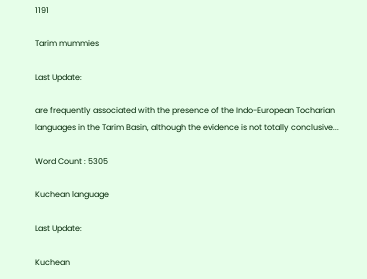1191

Tarim mummies

Last Update:

are frequently associated with the presence of the Indo-European Tocharian languages in the Tarim Basin, although the evidence is not totally conclusive...

Word Count : 5305

Kuchean language

Last Update:

Kuchean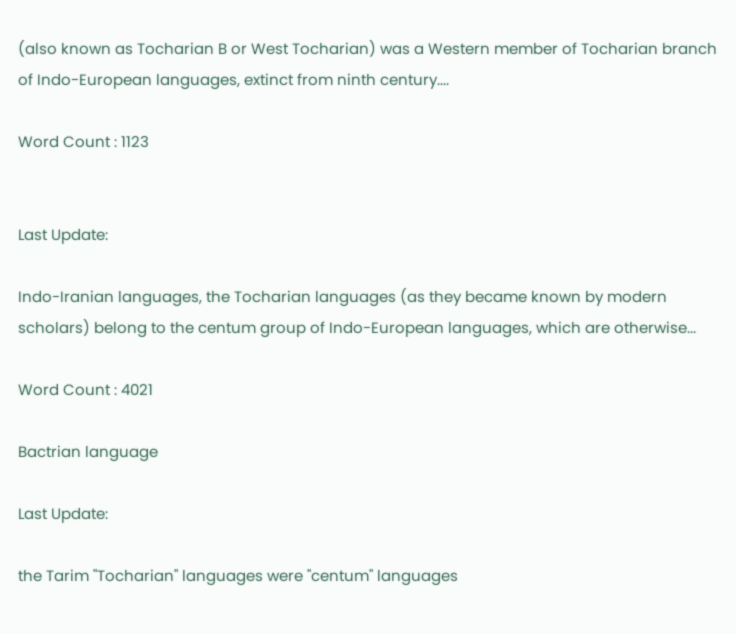(also known as Tocharian B or West Tocharian) was a Western member of Tocharian branch of Indo-European languages, extinct from ninth century....

Word Count : 1123


Last Update:

Indo-Iranian languages, the Tocharian languages (as they became known by modern scholars) belong to the centum group of Indo-European languages, which are otherwise...

Word Count : 4021

Bactrian language

Last Update:

the Tarim "Tocharian" languages were "centum" languages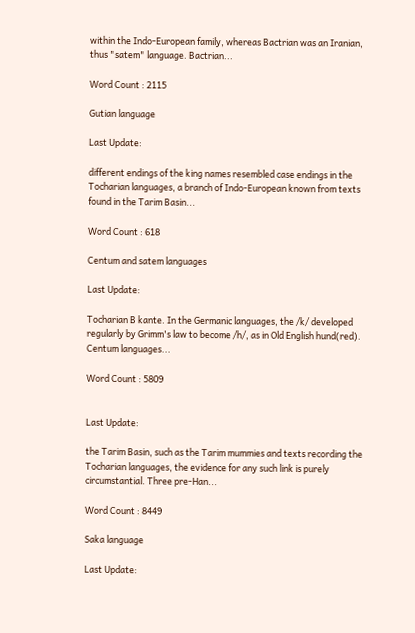within the Indo-European family, whereas Bactrian was an Iranian, thus "satem" language. Bactrian...

Word Count : 2115

Gutian language

Last Update:

different endings of the king names resembled case endings in the Tocharian languages, a branch of Indo-European known from texts found in the Tarim Basin...

Word Count : 618

Centum and satem languages

Last Update:

Tocharian B kante. In the Germanic languages, the /k/ developed regularly by Grimm's law to become /h/, as in Old English hund(red). Centum languages...

Word Count : 5809


Last Update:

the Tarim Basin, such as the Tarim mummies and texts recording the Tocharian languages, the evidence for any such link is purely circumstantial. Three pre-Han...

Word Count : 8449

Saka language

Last Update: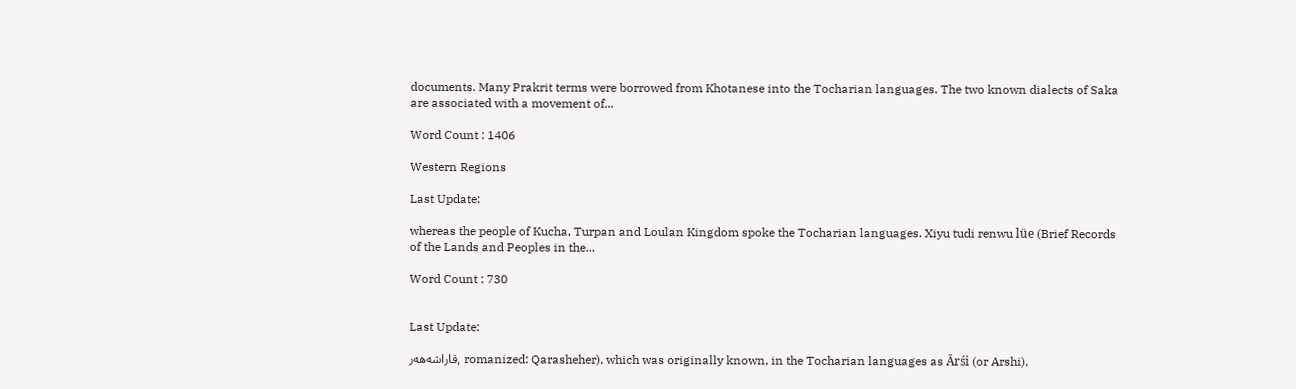documents. Many Prakrit terms were borrowed from Khotanese into the Tocharian languages. The two known dialects of Saka are associated with a movement of...

Word Count : 1406

Western Regions

Last Update:

whereas the people of Kucha, Turpan and Loulan Kingdom spoke the Tocharian languages. Xiyu tudi renwu lüe (Brief Records of the Lands and Peoples in the...

Word Count : 730


Last Update:

قاراشەھەر, romanized: Qarasheher), which was originally known, in the Tocharian languages as Ārśi (or Arshi),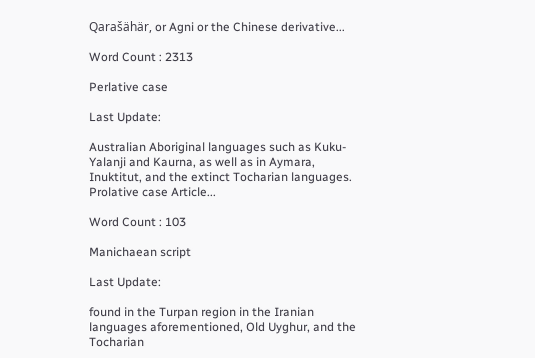Qarašähär, or Agni or the Chinese derivative...

Word Count : 2313

Perlative case

Last Update:

Australian Aboriginal languages such as Kuku-Yalanji and Kaurna, as well as in Aymara, Inuktitut, and the extinct Tocharian languages. Prolative case Article...

Word Count : 103

Manichaean script

Last Update:

found in the Turpan region in the Iranian languages aforementioned, Old Uyghur, and the Tocharian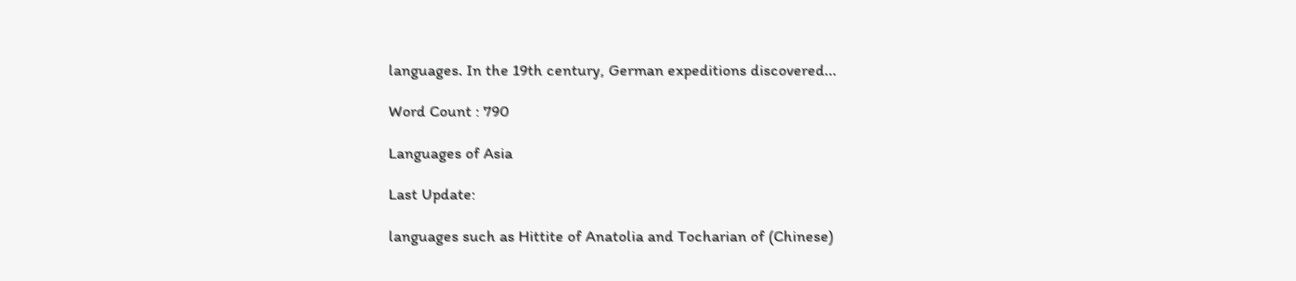languages. In the 19th century, German expeditions discovered...

Word Count : 790

Languages of Asia

Last Update:

languages such as Hittite of Anatolia and Tocharian of (Chinese)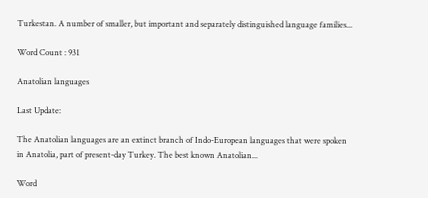Turkestan. A number of smaller, but important and separately distinguished language families...

Word Count : 931

Anatolian languages

Last Update:

The Anatolian languages are an extinct branch of Indo-European languages that were spoken in Anatolia, part of present-day Turkey. The best known Anatolian...

Word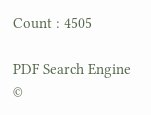Count : 4505

PDF Search Engine ©